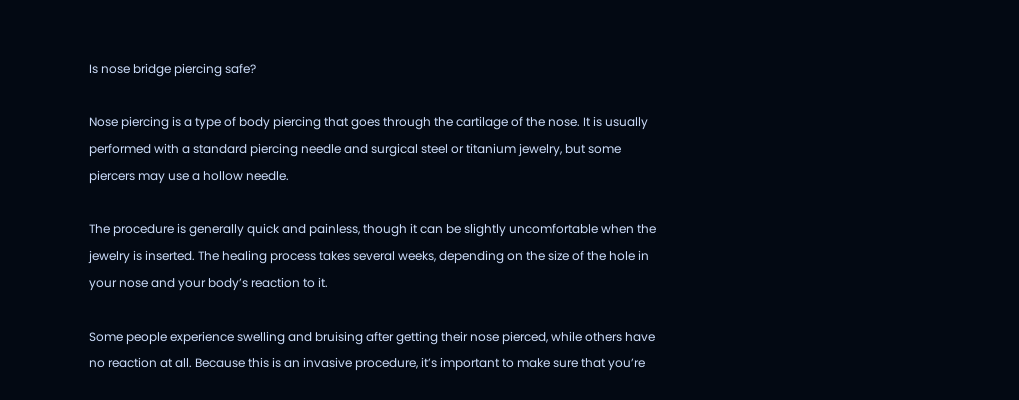Is nose bridge piercing safe?

Nose piercing is a type of body piercing that goes through the cartilage of the nose. It is usually performed with a standard piercing needle and surgical steel or titanium jewelry, but some piercers may use a hollow needle.

The procedure is generally quick and painless, though it can be slightly uncomfortable when the jewelry is inserted. The healing process takes several weeks, depending on the size of the hole in your nose and your body’s reaction to it.

Some people experience swelling and bruising after getting their nose pierced, while others have no reaction at all. Because this is an invasive procedure, it’s important to make sure that you’re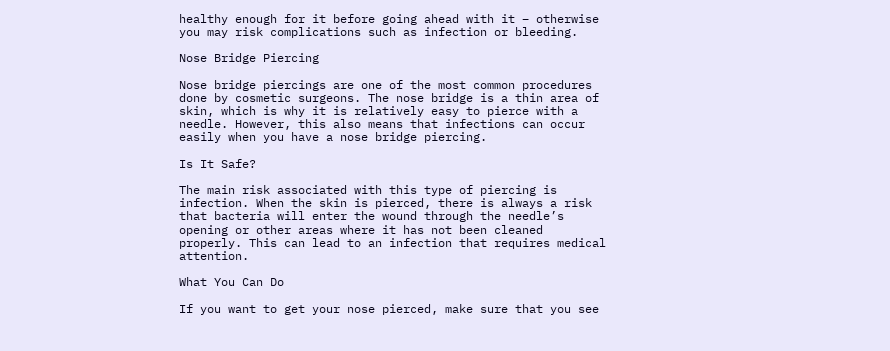healthy enough for it before going ahead with it – otherwise you may risk complications such as infection or bleeding.

Nose Bridge Piercing

Nose bridge piercings are one of the most common procedures done by cosmetic surgeons. The nose bridge is a thin area of skin, which is why it is relatively easy to pierce with a needle. However, this also means that infections can occur easily when you have a nose bridge piercing.

Is It Safe?

The main risk associated with this type of piercing is infection. When the skin is pierced, there is always a risk that bacteria will enter the wound through the needle’s opening or other areas where it has not been cleaned properly. This can lead to an infection that requires medical attention.

What You Can Do

If you want to get your nose pierced, make sure that you see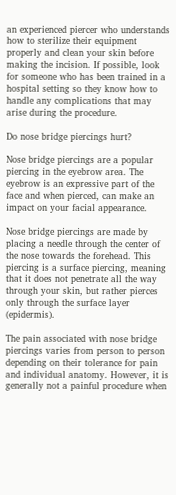an experienced piercer who understands how to sterilize their equipment properly and clean your skin before making the incision. If possible, look for someone who has been trained in a hospital setting so they know how to handle any complications that may arise during the procedure.

Do nose bridge piercings hurt?

Nose bridge piercings are a popular piercing in the eyebrow area. The eyebrow is an expressive part of the face and when pierced, can make an impact on your facial appearance.

Nose bridge piercings are made by placing a needle through the center of the nose towards the forehead. This piercing is a surface piercing, meaning that it does not penetrate all the way through your skin, but rather pierces only through the surface layer (epidermis).

The pain associated with nose bridge piercings varies from person to person depending on their tolerance for pain and individual anatomy. However, it is generally not a painful procedure when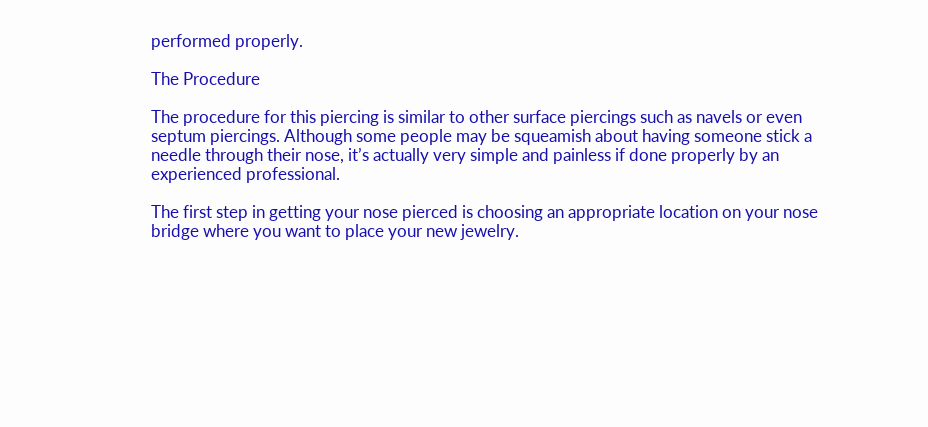performed properly.

The Procedure

The procedure for this piercing is similar to other surface piercings such as navels or even septum piercings. Although some people may be squeamish about having someone stick a needle through their nose, it’s actually very simple and painless if done properly by an experienced professional.

The first step in getting your nose pierced is choosing an appropriate location on your nose bridge where you want to place your new jewelry.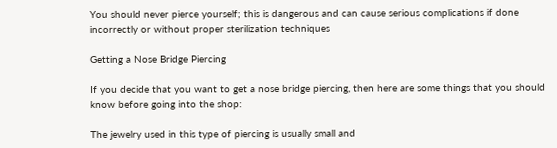You should never pierce yourself; this is dangerous and can cause serious complications if done incorrectly or without proper sterilization techniques

Getting a Nose Bridge Piercing

If you decide that you want to get a nose bridge piercing, then here are some things that you should know before going into the shop:

The jewelry used in this type of piercing is usually small and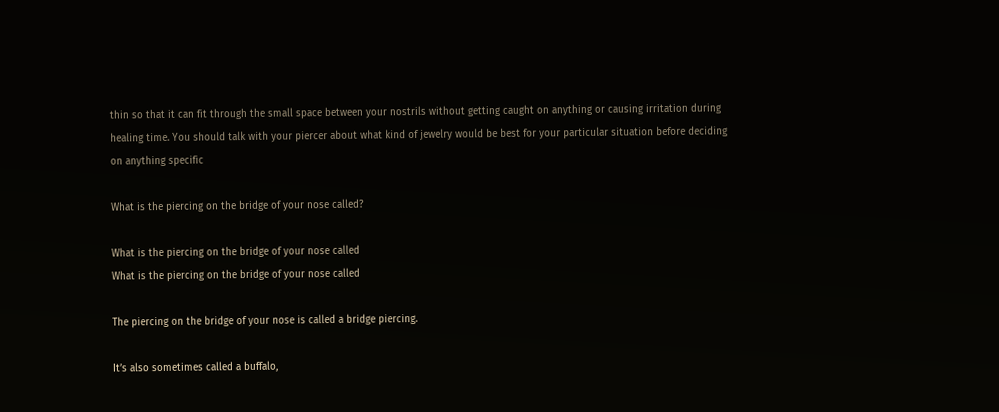thin so that it can fit through the small space between your nostrils without getting caught on anything or causing irritation during healing time. You should talk with your piercer about what kind of jewelry would be best for your particular situation before deciding on anything specific

What is the piercing on the bridge of your nose called?

What is the piercing on the bridge of your nose called
What is the piercing on the bridge of your nose called

The piercing on the bridge of your nose is called a bridge piercing.

It’s also sometimes called a buffalo,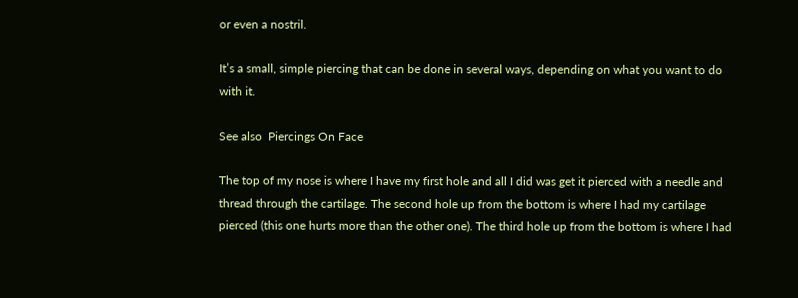or even a nostril.

It’s a small, simple piercing that can be done in several ways, depending on what you want to do with it.

See also  Piercings On Face

The top of my nose is where I have my first hole and all I did was get it pierced with a needle and thread through the cartilage. The second hole up from the bottom is where I had my cartilage pierced (this one hurts more than the other one). The third hole up from the bottom is where I had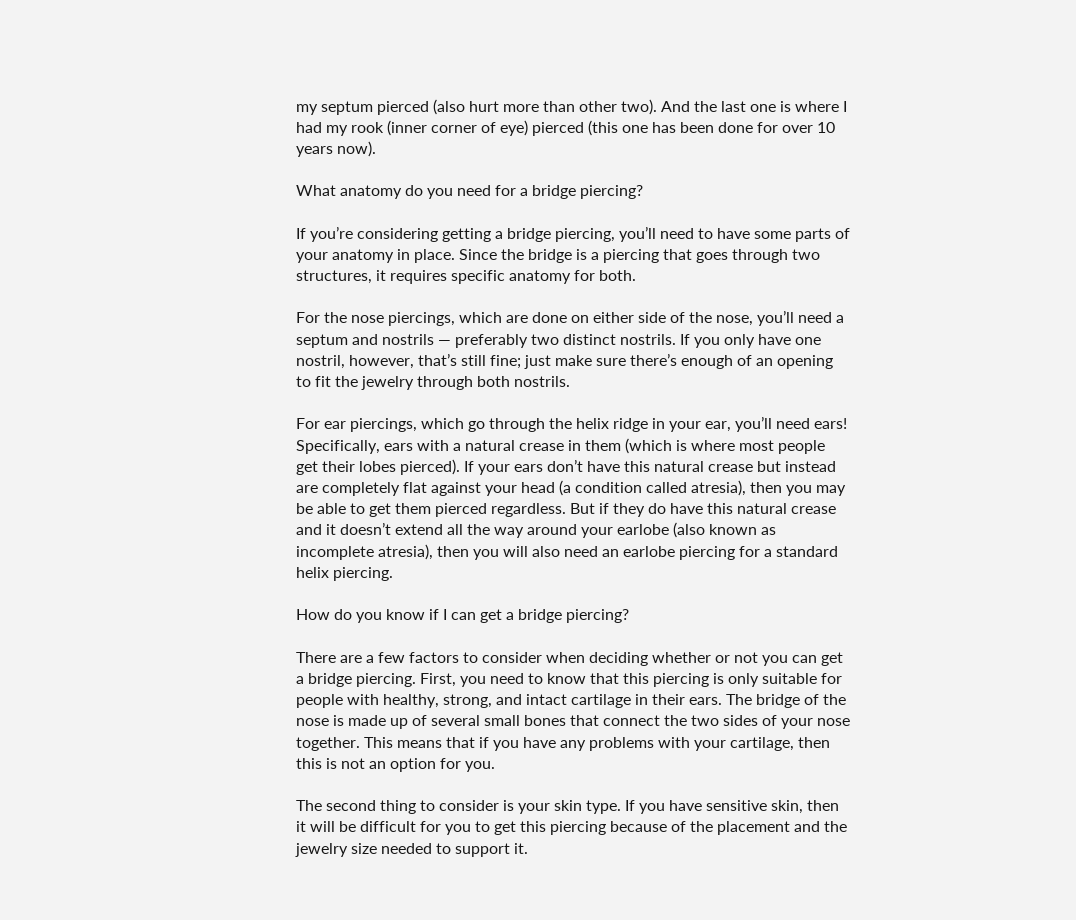my septum pierced (also hurt more than other two). And the last one is where I had my rook (inner corner of eye) pierced (this one has been done for over 10 years now).

What anatomy do you need for a bridge piercing?

If you’re considering getting a bridge piercing, you’ll need to have some parts of your anatomy in place. Since the bridge is a piercing that goes through two structures, it requires specific anatomy for both.

For the nose piercings, which are done on either side of the nose, you’ll need a septum and nostrils — preferably two distinct nostrils. If you only have one nostril, however, that’s still fine; just make sure there’s enough of an opening to fit the jewelry through both nostrils.

For ear piercings, which go through the helix ridge in your ear, you’ll need ears! Specifically, ears with a natural crease in them (which is where most people get their lobes pierced). If your ears don’t have this natural crease but instead are completely flat against your head (a condition called atresia), then you may be able to get them pierced regardless. But if they do have this natural crease and it doesn’t extend all the way around your earlobe (also known as incomplete atresia), then you will also need an earlobe piercing for a standard helix piercing.

How do you know if I can get a bridge piercing?

There are a few factors to consider when deciding whether or not you can get a bridge piercing. First, you need to know that this piercing is only suitable for people with healthy, strong, and intact cartilage in their ears. The bridge of the nose is made up of several small bones that connect the two sides of your nose together. This means that if you have any problems with your cartilage, then this is not an option for you.

The second thing to consider is your skin type. If you have sensitive skin, then it will be difficult for you to get this piercing because of the placement and the jewelry size needed to support it.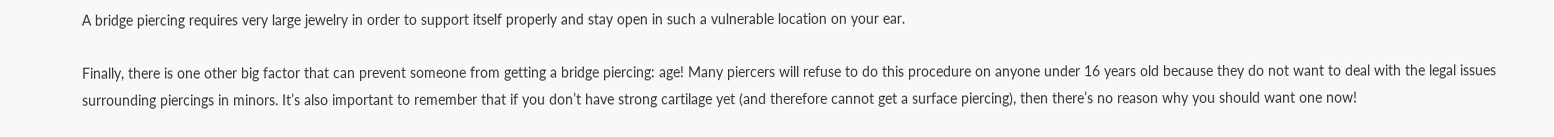A bridge piercing requires very large jewelry in order to support itself properly and stay open in such a vulnerable location on your ear.

Finally, there is one other big factor that can prevent someone from getting a bridge piercing: age! Many piercers will refuse to do this procedure on anyone under 16 years old because they do not want to deal with the legal issues surrounding piercings in minors. It’s also important to remember that if you don’t have strong cartilage yet (and therefore cannot get a surface piercing), then there’s no reason why you should want one now!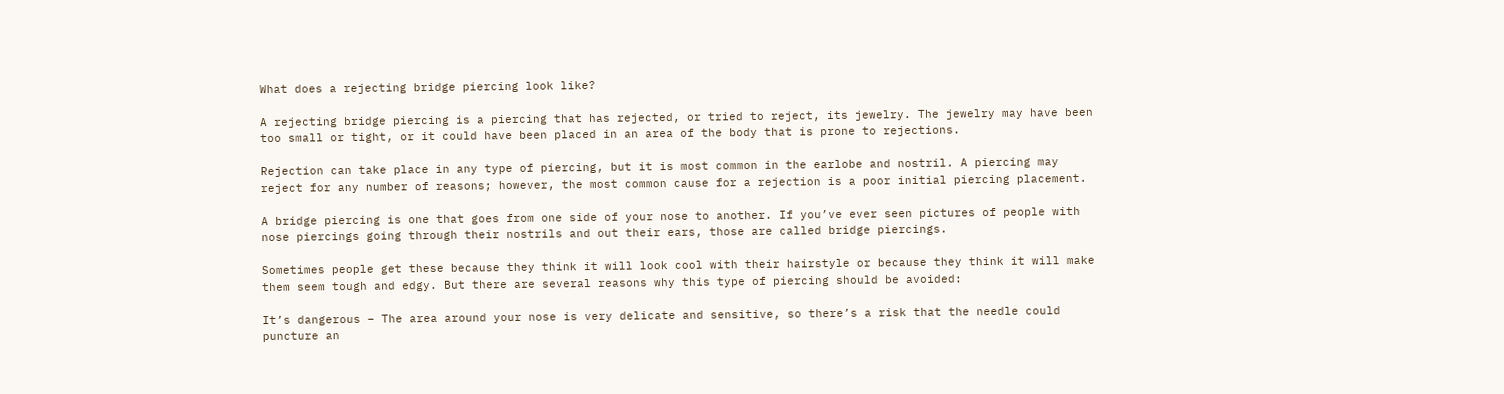What does a rejecting bridge piercing look like?

A rejecting bridge piercing is a piercing that has rejected, or tried to reject, its jewelry. The jewelry may have been too small or tight, or it could have been placed in an area of the body that is prone to rejections.

Rejection can take place in any type of piercing, but it is most common in the earlobe and nostril. A piercing may reject for any number of reasons; however, the most common cause for a rejection is a poor initial piercing placement.

A bridge piercing is one that goes from one side of your nose to another. If you’ve ever seen pictures of people with nose piercings going through their nostrils and out their ears, those are called bridge piercings.

Sometimes people get these because they think it will look cool with their hairstyle or because they think it will make them seem tough and edgy. But there are several reasons why this type of piercing should be avoided:

It’s dangerous – The area around your nose is very delicate and sensitive, so there’s a risk that the needle could puncture an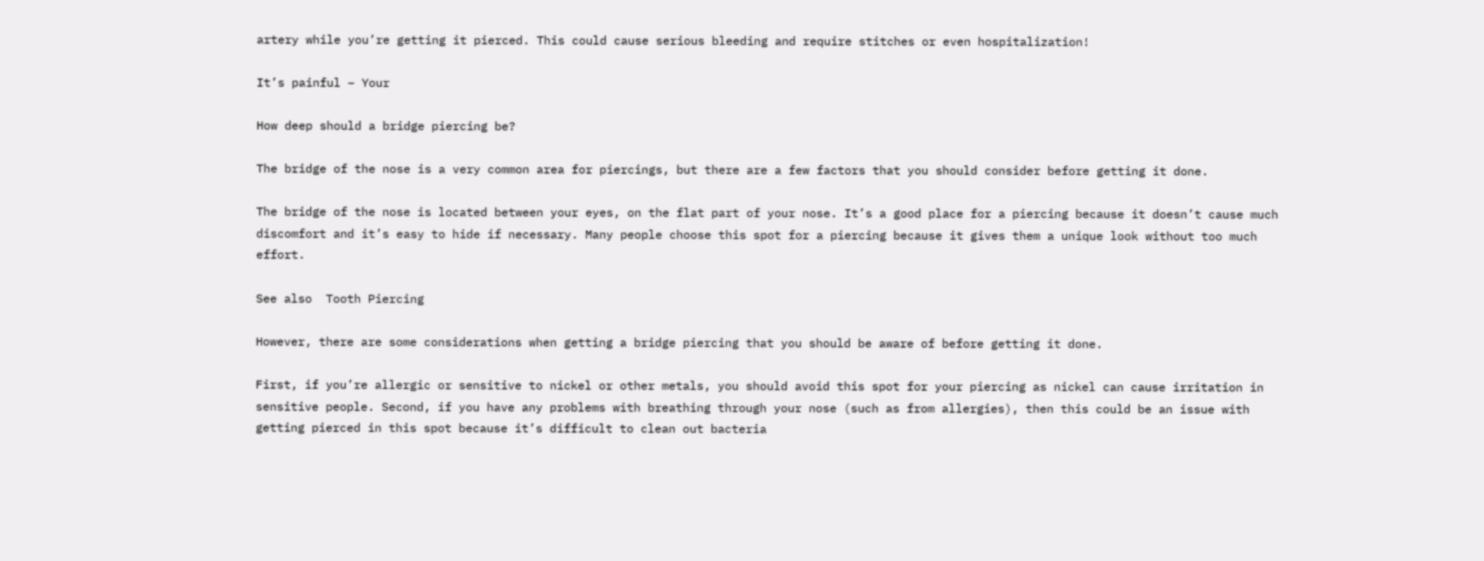artery while you’re getting it pierced. This could cause serious bleeding and require stitches or even hospitalization!

It’s painful – Your

How deep should a bridge piercing be?

The bridge of the nose is a very common area for piercings, but there are a few factors that you should consider before getting it done.

The bridge of the nose is located between your eyes, on the flat part of your nose. It’s a good place for a piercing because it doesn’t cause much discomfort and it’s easy to hide if necessary. Many people choose this spot for a piercing because it gives them a unique look without too much effort.

See also  Tooth Piercing

However, there are some considerations when getting a bridge piercing that you should be aware of before getting it done.

First, if you’re allergic or sensitive to nickel or other metals, you should avoid this spot for your piercing as nickel can cause irritation in sensitive people. Second, if you have any problems with breathing through your nose (such as from allergies), then this could be an issue with getting pierced in this spot because it’s difficult to clean out bacteria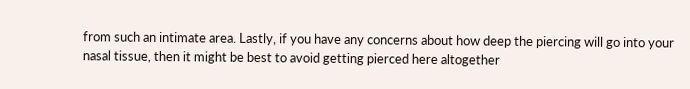from such an intimate area. Lastly, if you have any concerns about how deep the piercing will go into your nasal tissue, then it might be best to avoid getting pierced here altogether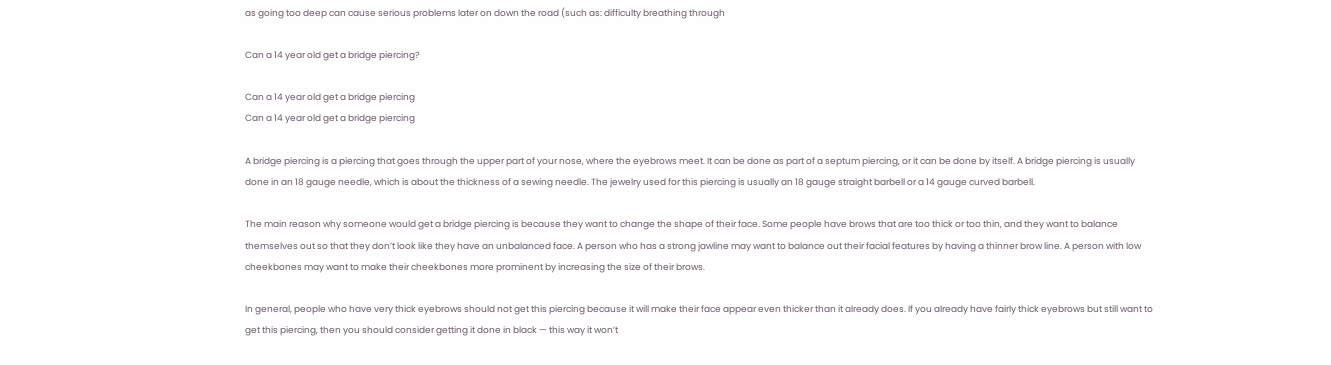as going too deep can cause serious problems later on down the road (such as: difficulty breathing through

Can a 14 year old get a bridge piercing?

Can a 14 year old get a bridge piercing
Can a 14 year old get a bridge piercing

A bridge piercing is a piercing that goes through the upper part of your nose, where the eyebrows meet. It can be done as part of a septum piercing, or it can be done by itself. A bridge piercing is usually done in an 18 gauge needle, which is about the thickness of a sewing needle. The jewelry used for this piercing is usually an 18 gauge straight barbell or a 14 gauge curved barbell.

The main reason why someone would get a bridge piercing is because they want to change the shape of their face. Some people have brows that are too thick or too thin, and they want to balance themselves out so that they don’t look like they have an unbalanced face. A person who has a strong jawline may want to balance out their facial features by having a thinner brow line. A person with low cheekbones may want to make their cheekbones more prominent by increasing the size of their brows.

In general, people who have very thick eyebrows should not get this piercing because it will make their face appear even thicker than it already does. If you already have fairly thick eyebrows but still want to get this piercing, then you should consider getting it done in black — this way it won’t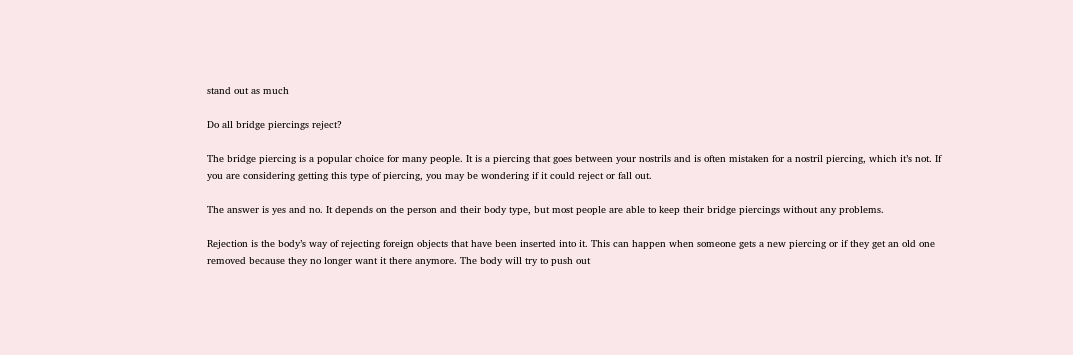stand out as much

Do all bridge piercings reject?

The bridge piercing is a popular choice for many people. It is a piercing that goes between your nostrils and is often mistaken for a nostril piercing, which it’s not. If you are considering getting this type of piercing, you may be wondering if it could reject or fall out.

The answer is yes and no. It depends on the person and their body type, but most people are able to keep their bridge piercings without any problems.

Rejection is the body’s way of rejecting foreign objects that have been inserted into it. This can happen when someone gets a new piercing or if they get an old one removed because they no longer want it there anymore. The body will try to push out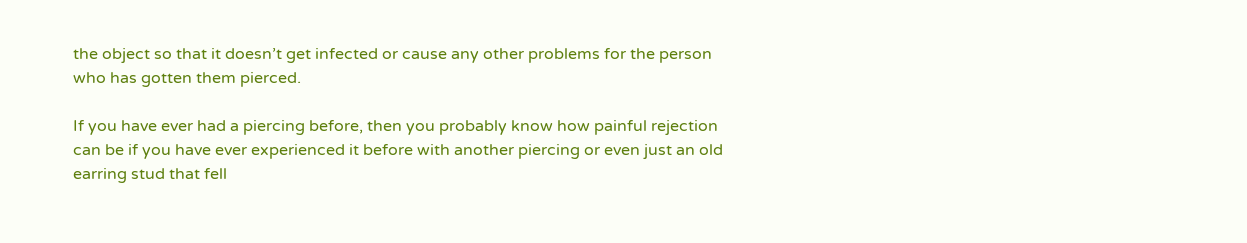the object so that it doesn’t get infected or cause any other problems for the person who has gotten them pierced.

If you have ever had a piercing before, then you probably know how painful rejection can be if you have ever experienced it before with another piercing or even just an old earring stud that fell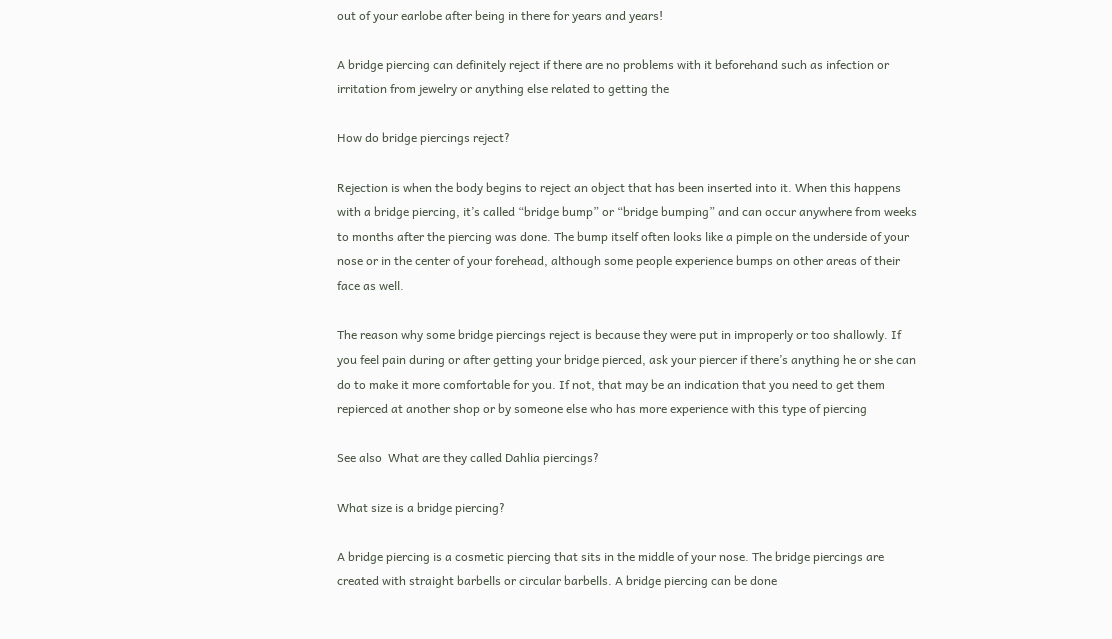out of your earlobe after being in there for years and years!

A bridge piercing can definitely reject if there are no problems with it beforehand such as infection or irritation from jewelry or anything else related to getting the

How do bridge piercings reject?

Rejection is when the body begins to reject an object that has been inserted into it. When this happens with a bridge piercing, it’s called “bridge bump” or “bridge bumping” and can occur anywhere from weeks to months after the piercing was done. The bump itself often looks like a pimple on the underside of your nose or in the center of your forehead, although some people experience bumps on other areas of their face as well.

The reason why some bridge piercings reject is because they were put in improperly or too shallowly. If you feel pain during or after getting your bridge pierced, ask your piercer if there’s anything he or she can do to make it more comfortable for you. If not, that may be an indication that you need to get them repierced at another shop or by someone else who has more experience with this type of piercing

See also  What are they called Dahlia piercings?

What size is a bridge piercing?

A bridge piercing is a cosmetic piercing that sits in the middle of your nose. The bridge piercings are created with straight barbells or circular barbells. A bridge piercing can be done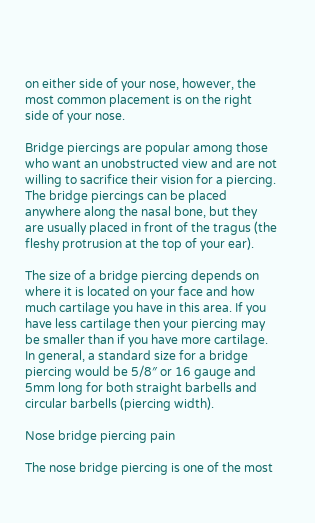on either side of your nose, however, the most common placement is on the right side of your nose.

Bridge piercings are popular among those who want an unobstructed view and are not willing to sacrifice their vision for a piercing. The bridge piercings can be placed anywhere along the nasal bone, but they are usually placed in front of the tragus (the fleshy protrusion at the top of your ear).

The size of a bridge piercing depends on where it is located on your face and how much cartilage you have in this area. If you have less cartilage then your piercing may be smaller than if you have more cartilage. In general, a standard size for a bridge piercing would be 5/8″ or 16 gauge and 5mm long for both straight barbells and circular barbells (piercing width).

Nose bridge piercing pain

The nose bridge piercing is one of the most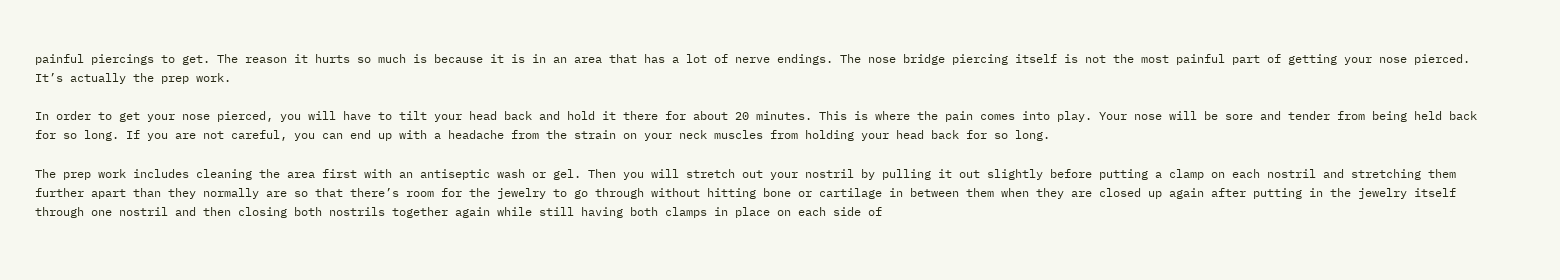painful piercings to get. The reason it hurts so much is because it is in an area that has a lot of nerve endings. The nose bridge piercing itself is not the most painful part of getting your nose pierced. It’s actually the prep work.

In order to get your nose pierced, you will have to tilt your head back and hold it there for about 20 minutes. This is where the pain comes into play. Your nose will be sore and tender from being held back for so long. If you are not careful, you can end up with a headache from the strain on your neck muscles from holding your head back for so long.

The prep work includes cleaning the area first with an antiseptic wash or gel. Then you will stretch out your nostril by pulling it out slightly before putting a clamp on each nostril and stretching them further apart than they normally are so that there’s room for the jewelry to go through without hitting bone or cartilage in between them when they are closed up again after putting in the jewelry itself through one nostril and then closing both nostrils together again while still having both clamps in place on each side of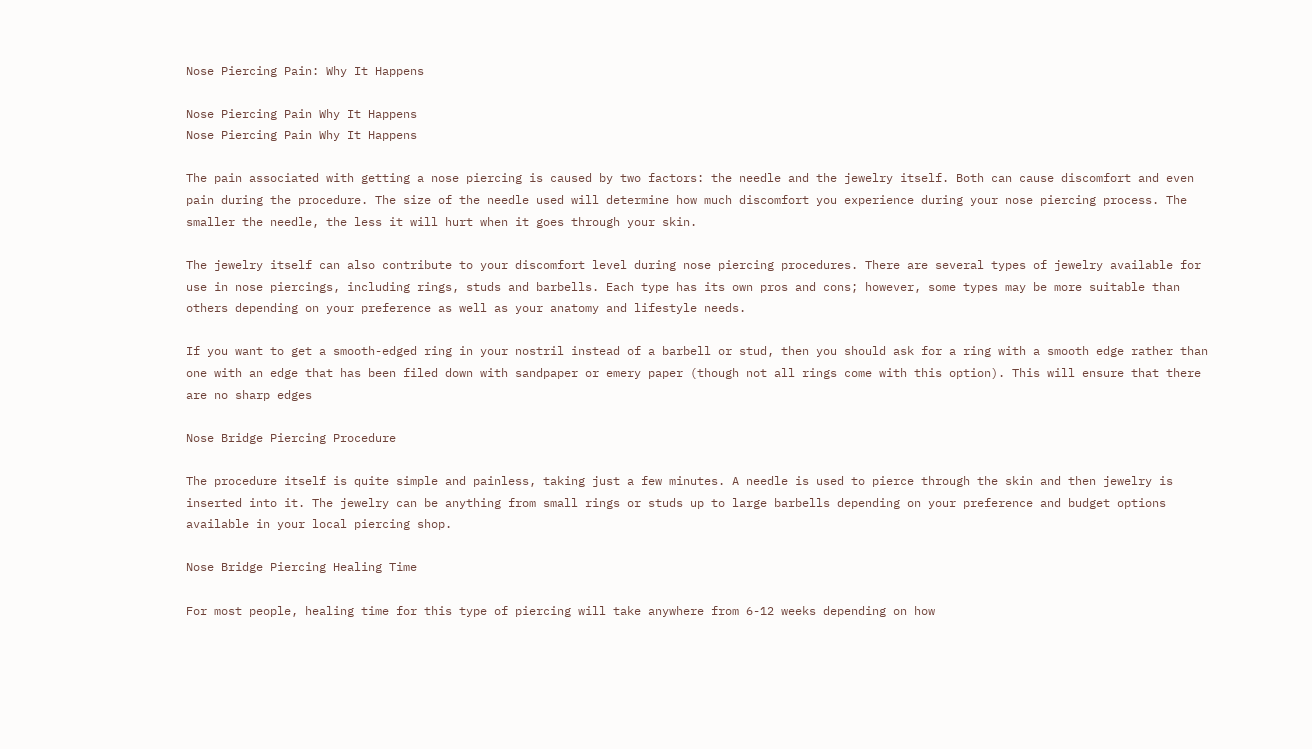Nose Piercing Pain: Why It Happens

Nose Piercing Pain Why It Happens
Nose Piercing Pain Why It Happens

The pain associated with getting a nose piercing is caused by two factors: the needle and the jewelry itself. Both can cause discomfort and even pain during the procedure. The size of the needle used will determine how much discomfort you experience during your nose piercing process. The smaller the needle, the less it will hurt when it goes through your skin.

The jewelry itself can also contribute to your discomfort level during nose piercing procedures. There are several types of jewelry available for use in nose piercings, including rings, studs and barbells. Each type has its own pros and cons; however, some types may be more suitable than others depending on your preference as well as your anatomy and lifestyle needs.

If you want to get a smooth-edged ring in your nostril instead of a barbell or stud, then you should ask for a ring with a smooth edge rather than one with an edge that has been filed down with sandpaper or emery paper (though not all rings come with this option). This will ensure that there are no sharp edges

Nose Bridge Piercing Procedure

The procedure itself is quite simple and painless, taking just a few minutes. A needle is used to pierce through the skin and then jewelry is inserted into it. The jewelry can be anything from small rings or studs up to large barbells depending on your preference and budget options available in your local piercing shop.

Nose Bridge Piercing Healing Time

For most people, healing time for this type of piercing will take anywhere from 6-12 weeks depending on how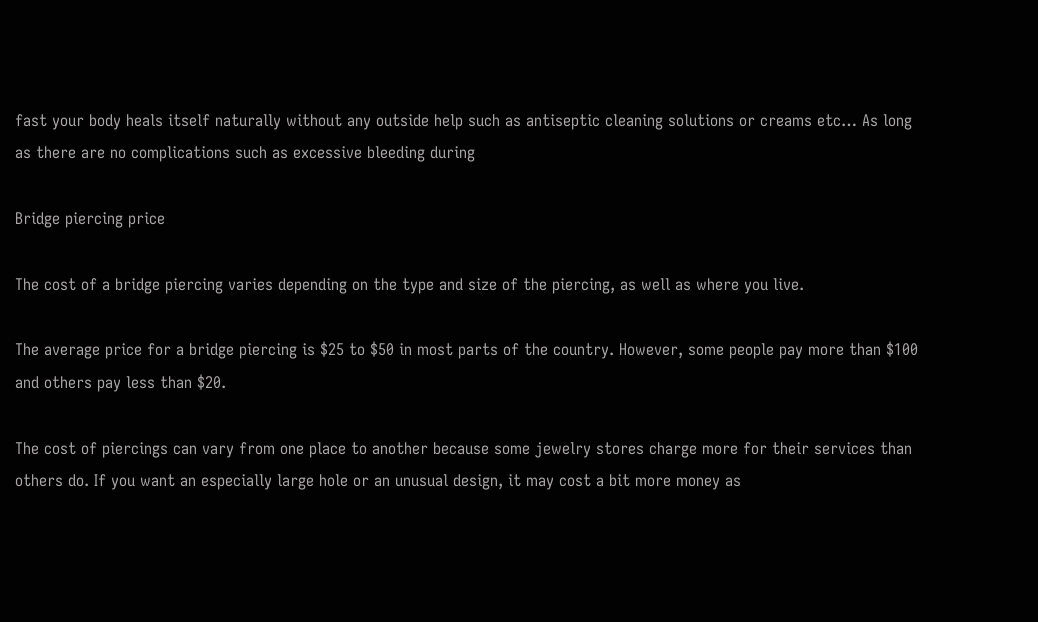fast your body heals itself naturally without any outside help such as antiseptic cleaning solutions or creams etc… As long as there are no complications such as excessive bleeding during

Bridge piercing price

The cost of a bridge piercing varies depending on the type and size of the piercing, as well as where you live.

The average price for a bridge piercing is $25 to $50 in most parts of the country. However, some people pay more than $100 and others pay less than $20.

The cost of piercings can vary from one place to another because some jewelry stores charge more for their services than others do. If you want an especially large hole or an unusual design, it may cost a bit more money as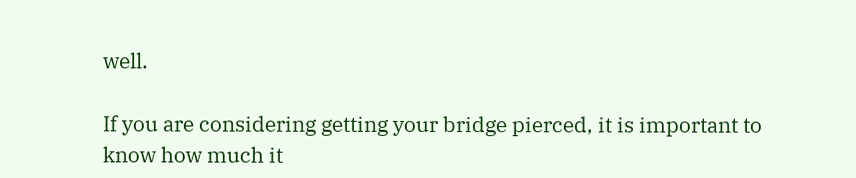well.

If you are considering getting your bridge pierced, it is important to know how much it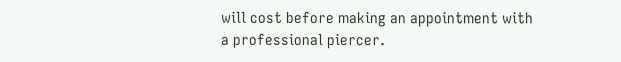will cost before making an appointment with a professional piercer.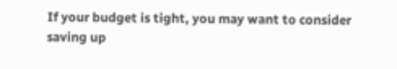If your budget is tight, you may want to consider saving up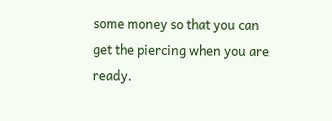some money so that you can get the piercing when you are ready.